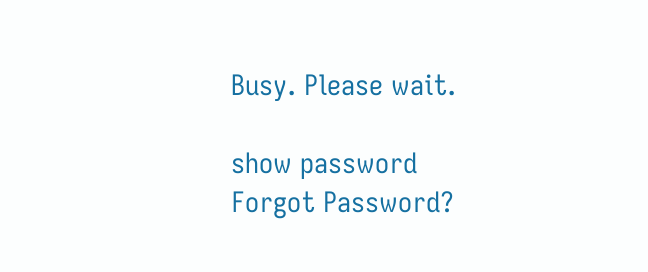Busy. Please wait.

show password
Forgot Password?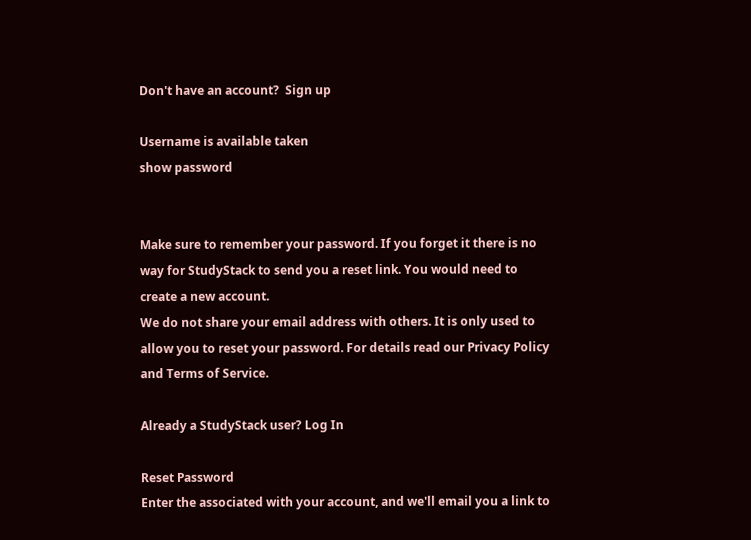Don't have an account?  Sign up

Username is available taken
show password


Make sure to remember your password. If you forget it there is no way for StudyStack to send you a reset link. You would need to create a new account.
We do not share your email address with others. It is only used to allow you to reset your password. For details read our Privacy Policy and Terms of Service.

Already a StudyStack user? Log In

Reset Password
Enter the associated with your account, and we'll email you a link to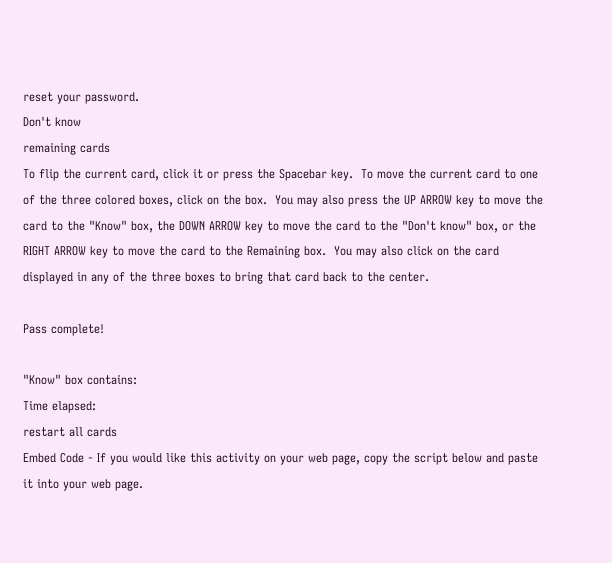reset your password.
Don't know
remaining cards
To flip the current card, click it or press the Spacebar key.  To move the current card to one of the three colored boxes, click on the box.  You may also press the UP ARROW key to move the card to the "Know" box, the DOWN ARROW key to move the card to the "Don't know" box, or the RIGHT ARROW key to move the card to the Remaining box.  You may also click on the card displayed in any of the three boxes to bring that card back to the center.

Pass complete!

"Know" box contains:
Time elapsed:
restart all cards
Embed Code - If you would like this activity on your web page, copy the script below and paste it into your web page.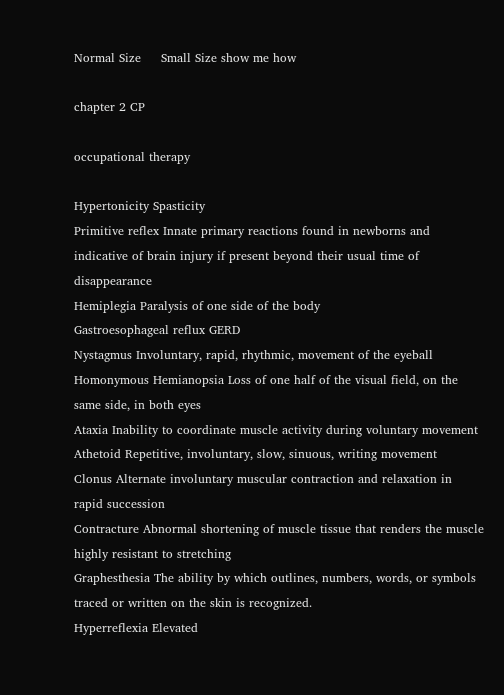Normal Size     Small Size show me how

chapter 2 CP

occupational therapy

Hypertonicity Spasticity
Primitive reflex Innate primary reactions found in newborns and indicative of brain injury if present beyond their usual time of disappearance
Hemiplegia Paralysis of one side of the body
Gastroesophageal reflux GERD
Nystagmus Involuntary, rapid, rhythmic, movement of the eyeball
Homonymous Hemianopsia Loss of one half of the visual field, on the same side, in both eyes
Ataxia Inability to coordinate muscle activity during voluntary movement
Athetoid Repetitive, involuntary, slow, sinuous, writing movement
Clonus Alternate involuntary muscular contraction and relaxation in rapid succession
Contracture Abnormal shortening of muscle tissue that renders the muscle highly resistant to stretching
Graphesthesia The ability by which outlines, numbers, words, or symbols traced or written on the skin is recognized.
Hyperreflexia Elevated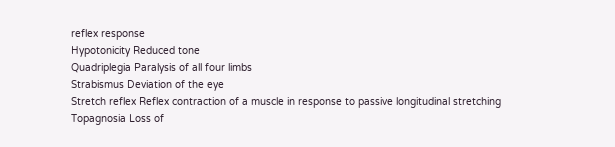reflex response
Hypotonicity Reduced tone
Quadriplegia Paralysis of all four limbs
Strabismus Deviation of the eye
Stretch reflex Reflex contraction of a muscle in response to passive longitudinal stretching
Topagnosia Loss of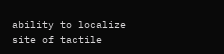ability to localize site of tactile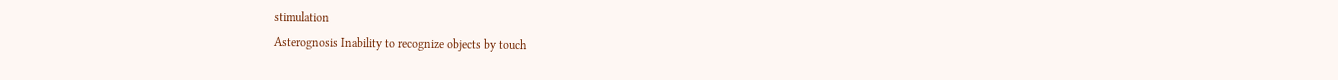stimulation
Asterognosis Inability to recognize objects by touch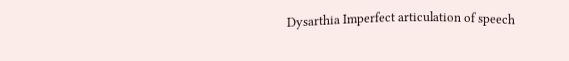Dysarthia Imperfect articulation of speech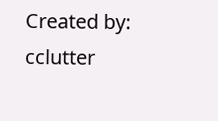Created by: cclutter